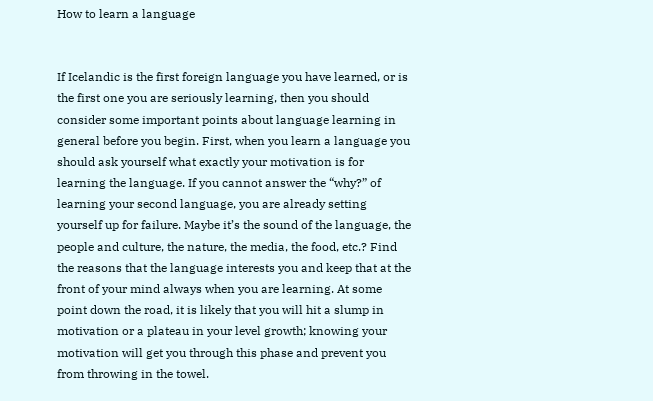How to learn a language


If Icelandic is the first foreign language you have learned, or is the first one you are seriously learning, then you should consider some important points about language learning in general before you begin. First, when you learn a language you should ask yourself what exactly your motivation is for learning the language. If you cannot answer the “why?” of learning your second language, you are already setting yourself up for failure. Maybe it’s the sound of the language, the people and culture, the nature, the media, the food, etc.? Find the reasons that the language interests you and keep that at the front of your mind always when you are learning. At some point down the road, it is likely that you will hit a slump in motivation or a plateau in your level growth; knowing your motivation will get you through this phase and prevent you from throwing in the towel.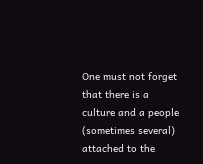One must not forget that there is a culture and a people (sometimes several) attached to the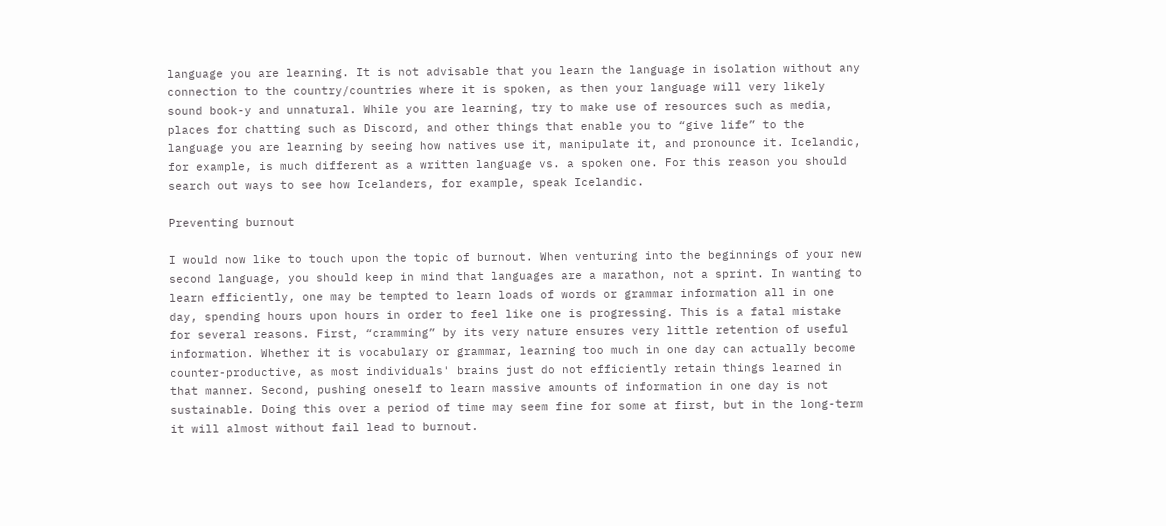language you are learning. It is not advisable that you learn the language in isolation without any connection to the country/countries where it is spoken, as then your language will very likely sound book-y and unnatural. While you are learning, try to make use of resources such as media, places for chatting such as Discord, and other things that enable you to “give life” to the language you are learning by seeing how natives use it, manipulate it, and pronounce it. Icelandic, for example, is much different as a written language vs. a spoken one. For this reason you should search out ways to see how Icelanders, for example, speak Icelandic.

Preventing burnout

I would now like to touch upon the topic of burnout. When venturing into the beginnings of your new second language, you should keep in mind that languages are a marathon, not a sprint. In wanting to learn efficiently, one may be tempted to learn loads of words or grammar information all in one day, spending hours upon hours in order to feel like one is progressing. This is a fatal mistake for several reasons. First, “cramming” by its very nature ensures very little retention of useful information. Whether it is vocabulary or grammar, learning too much in one day can actually become counter-productive, as most individuals' brains just do not efficiently retain things learned in that manner. Second, pushing oneself to learn massive amounts of information in one day is not sustainable. Doing this over a period of time may seem fine for some at first, but in the long-term it will almost without fail lead to burnout.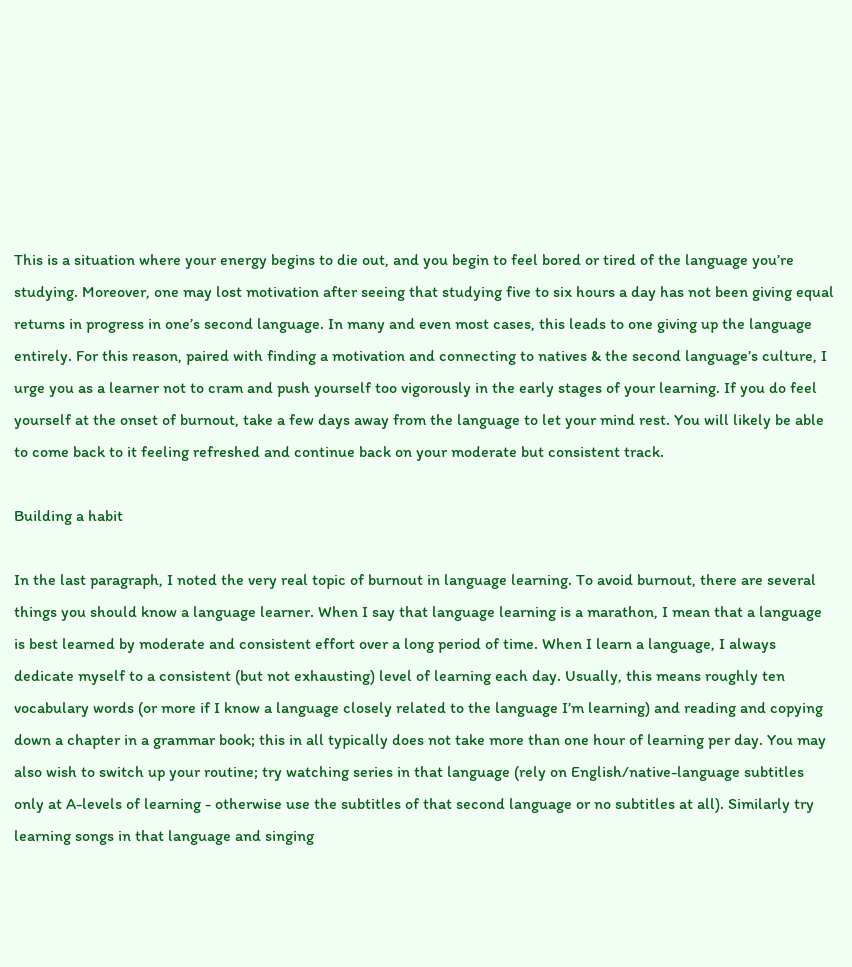This is a situation where your energy begins to die out, and you begin to feel bored or tired of the language you’re studying. Moreover, one may lost motivation after seeing that studying five to six hours a day has not been giving equal returns in progress in one’s second language. In many and even most cases, this leads to one giving up the language entirely. For this reason, paired with finding a motivation and connecting to natives & the second language’s culture, I urge you as a learner not to cram and push yourself too vigorously in the early stages of your learning. If you do feel yourself at the onset of burnout, take a few days away from the language to let your mind rest. You will likely be able to come back to it feeling refreshed and continue back on your moderate but consistent track.

Building a habit

In the last paragraph, I noted the very real topic of burnout in language learning. To avoid burnout, there are several things you should know a language learner. When I say that language learning is a marathon, I mean that a language is best learned by moderate and consistent effort over a long period of time. When I learn a language, I always dedicate myself to a consistent (but not exhausting) level of learning each day. Usually, this means roughly ten vocabulary words (or more if I know a language closely related to the language I’m learning) and reading and copying down a chapter in a grammar book; this in all typically does not take more than one hour of learning per day. You may also wish to switch up your routine; try watching series in that language (rely on English/native-language subtitles only at A-levels of learning - otherwise use the subtitles of that second language or no subtitles at all). Similarly try learning songs in that language and singing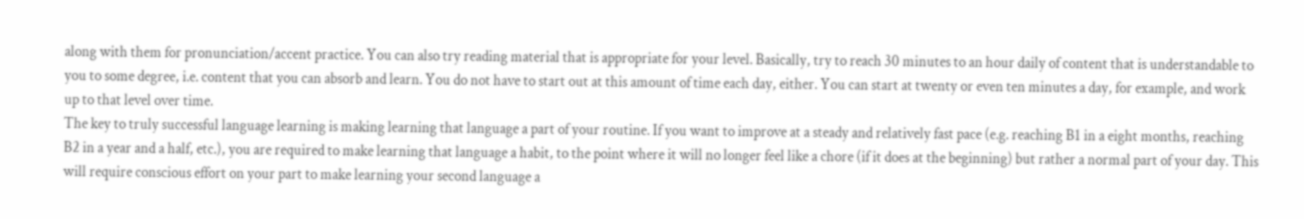along with them for pronunciation/accent practice. You can also try reading material that is appropriate for your level. Basically, try to reach 30 minutes to an hour daily of content that is understandable to you to some degree, i.e. content that you can absorb and learn. You do not have to start out at this amount of time each day, either. You can start at twenty or even ten minutes a day, for example, and work up to that level over time.
The key to truly successful language learning is making learning that language a part of your routine. If you want to improve at a steady and relatively fast pace (e.g. reaching B1 in a eight months, reaching B2 in a year and a half, etc.), you are required to make learning that language a habit, to the point where it will no longer feel like a chore (if it does at the beginning) but rather a normal part of your day. This will require conscious effort on your part to make learning your second language a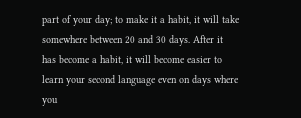part of your day; to make it a habit, it will take somewhere between 20 and 30 days. After it has become a habit, it will become easier to learn your second language even on days where you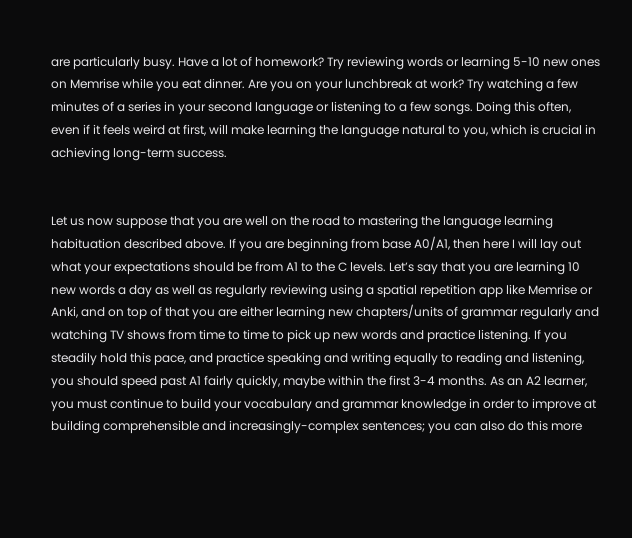are particularly busy. Have a lot of homework? Try reviewing words or learning 5-10 new ones on Memrise while you eat dinner. Are you on your lunchbreak at work? Try watching a few minutes of a series in your second language or listening to a few songs. Doing this often, even if it feels weird at first, will make learning the language natural to you, which is crucial in achieving long-term success.


Let us now suppose that you are well on the road to mastering the language learning habituation described above. If you are beginning from base A0/A1, then here I will lay out what your expectations should be from A1 to the C levels. Let’s say that you are learning 10 new words a day as well as regularly reviewing using a spatial repetition app like Memrise or Anki, and on top of that you are either learning new chapters/units of grammar regularly and watching TV shows from time to time to pick up new words and practice listening. If you steadily hold this pace, and practice speaking and writing equally to reading and listening, you should speed past A1 fairly quickly, maybe within the first 3-4 months. As an A2 learner, you must continue to build your vocabulary and grammar knowledge in order to improve at building comprehensible and increasingly-complex sentences; you can also do this more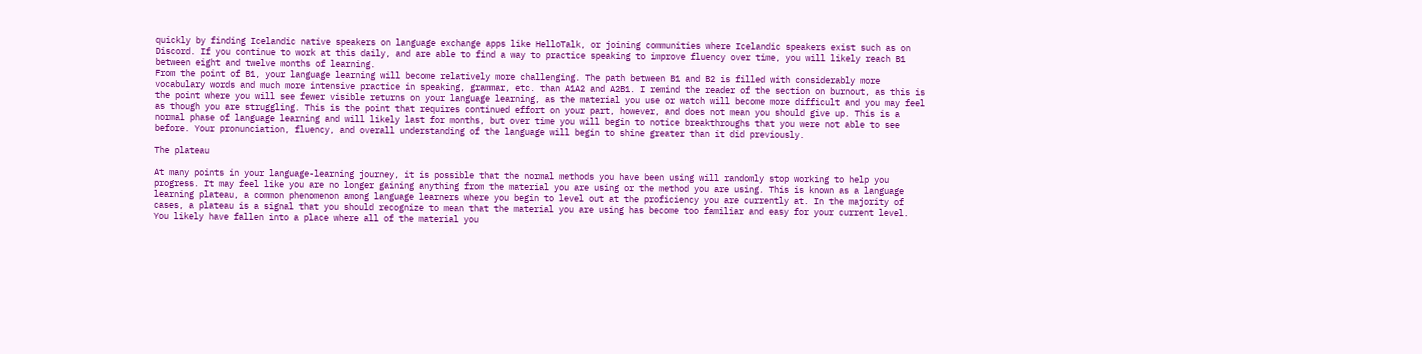quickly by finding Icelandic native speakers on language exchange apps like HelloTalk, or joining communities where Icelandic speakers exist such as on Discord. If you continue to work at this daily, and are able to find a way to practice speaking to improve fluency over time, you will likely reach B1 between eight and twelve months of learning.
From the point of B1, your language learning will become relatively more challenging. The path between B1 and B2 is filled with considerably more vocabulary words and much more intensive practice in speaking, grammar, etc. than A1A2 and A2B1. I remind the reader of the section on burnout, as this is the point where you will see fewer visible returns on your language learning, as the material you use or watch will become more difficult and you may feel as though you are struggling. This is the point that requires continued effort on your part, however, and does not mean you should give up. This is a normal phase of language learning and will likely last for months, but over time you will begin to notice breakthroughs that you were not able to see before. Your pronunciation, fluency, and overall understanding of the language will begin to shine greater than it did previously.

The plateau

At many points in your language-learning journey, it is possible that the normal methods you have been using will randomly stop working to help you progress. It may feel like you are no longer gaining anything from the material you are using or the method you are using. This is known as a language learning plateau, a common phenomenon among language learners where you begin to level out at the proficiency you are currently at. In the majority of cases, a plateau is a signal that you should recognize to mean that the material you are using has become too familiar and easy for your current level. You likely have fallen into a place where all of the material you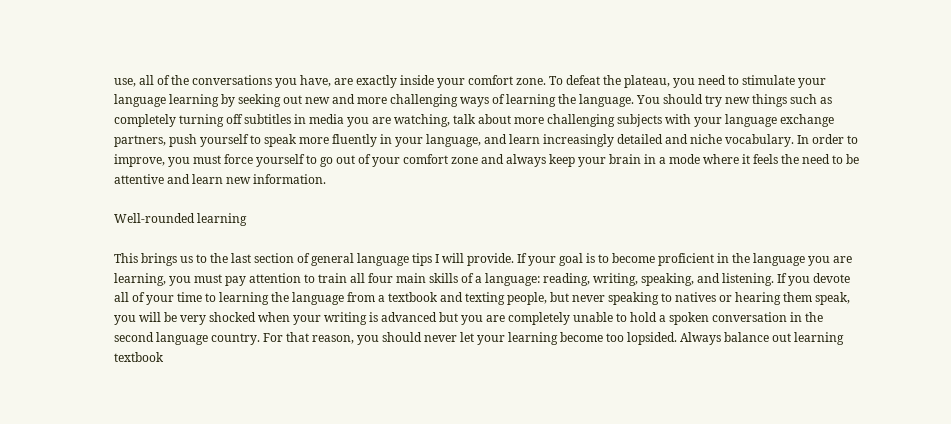use, all of the conversations you have, are exactly inside your comfort zone. To defeat the plateau, you need to stimulate your language learning by seeking out new and more challenging ways of learning the language. You should try new things such as completely turning off subtitles in media you are watching, talk about more challenging subjects with your language exchange partners, push yourself to speak more fluently in your language, and learn increasingly detailed and niche vocabulary. In order to improve, you must force yourself to go out of your comfort zone and always keep your brain in a mode where it feels the need to be attentive and learn new information.

Well-rounded learning

This brings us to the last section of general language tips I will provide. If your goal is to become proficient in the language you are learning, you must pay attention to train all four main skills of a language: reading, writing, speaking, and listening. If you devote all of your time to learning the language from a textbook and texting people, but never speaking to natives or hearing them speak, you will be very shocked when your writing is advanced but you are completely unable to hold a spoken conversation in the second language country. For that reason, you should never let your learning become too lopsided. Always balance out learning textbook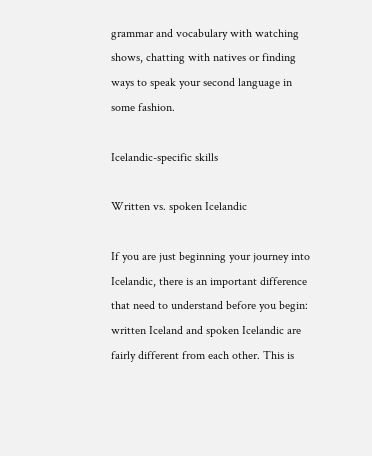grammar and vocabulary with watching shows, chatting with natives or finding ways to speak your second language in some fashion.

Icelandic-specific skills

Written vs. spoken Icelandic

If you are just beginning your journey into Icelandic, there is an important difference that need to understand before you begin: written Iceland and spoken Icelandic are fairly different from each other. This is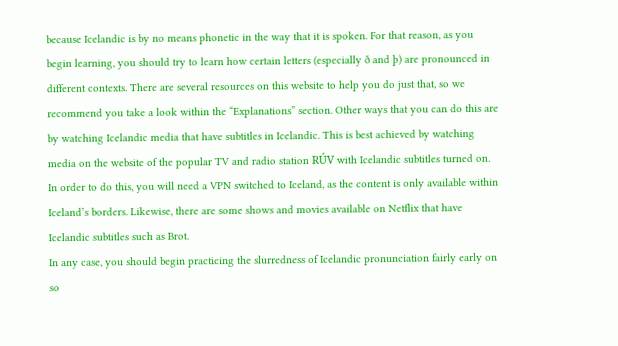because Icelandic is by no means phonetic in the way that it is spoken. For that reason, as you begin learning, you should try to learn how certain letters (especially ð and þ) are pronounced in different contexts. There are several resources on this website to help you do just that, so we recommend you take a look within the “Explanations” section. Other ways that you can do this are by watching Icelandic media that have subtitles in Icelandic. This is best achieved by watching media on the website of the popular TV and radio station RÚV with Icelandic subtitles turned on. In order to do this, you will need a VPN switched to Iceland, as the content is only available within Iceland’s borders. Likewise, there are some shows and movies available on Netflix that have Icelandic subtitles such as Brot.
In any case, you should begin practicing the slurredness of Icelandic pronunciation fairly early on so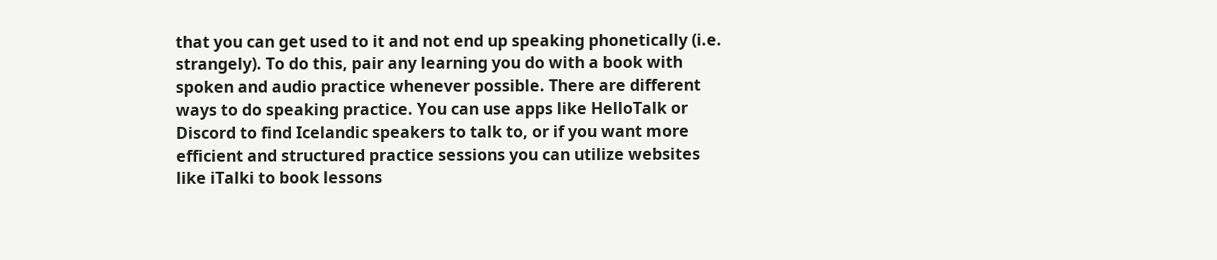that you can get used to it and not end up speaking phonetically (i.e. strangely). To do this, pair any learning you do with a book with spoken and audio practice whenever possible. There are different ways to do speaking practice. You can use apps like HelloTalk or Discord to find Icelandic speakers to talk to, or if you want more efficient and structured practice sessions you can utilize websites like iTalki to book lessons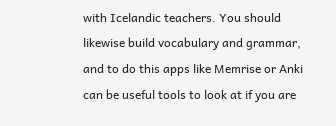with Icelandic teachers. You should likewise build vocabulary and grammar, and to do this apps like Memrise or Anki can be useful tools to look at if you are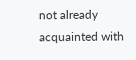not already acquainted with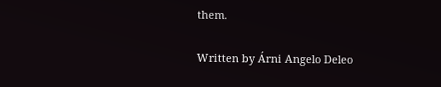them.

Written by Árni Angelo Deleo